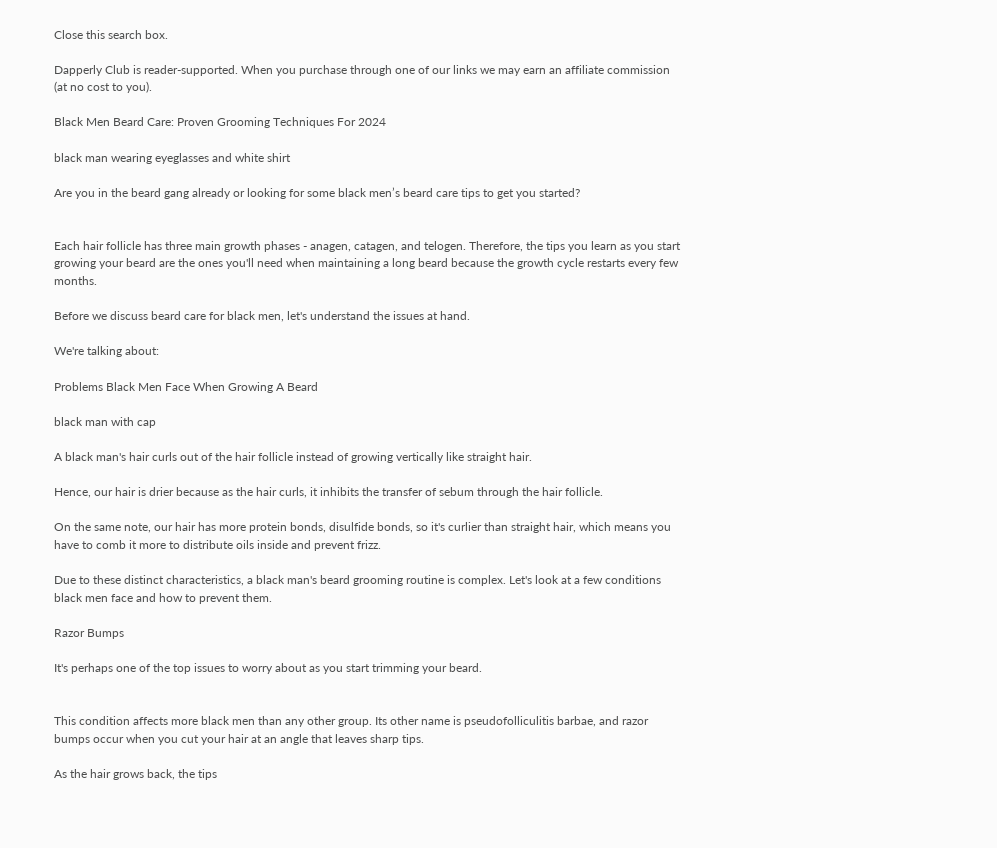Close this search box.

Dapperly Club is reader-supported. When you purchase through one of our links we may earn an affiliate commission (at no cost to you).

Black Men Beard Care: Proven Grooming Techniques For 2024

black man wearing eyeglasses and white shirt

Are you in the beard gang already or looking for some black men’s beard care tips to get you started?


Each hair follicle has three main growth phases - anagen, catagen, and telogen. Therefore, the tips you learn as you start growing your beard are the ones you'll need when maintaining a long beard because the growth cycle restarts every few months.

Before we discuss beard care for black men, let's understand the issues at hand.

We're talking about:

Problems Black Men Face When Growing A Beard

black man with cap

A black man's hair curls out of the hair follicle instead of growing vertically like straight hair.

Hence, our hair is drier because as the hair curls, it inhibits the transfer of sebum through the hair follicle.

On the same note, our hair has more protein bonds, disulfide bonds, so it's curlier than straight hair, which means you have to comb it more to distribute oils inside and prevent frizz.

Due to these distinct characteristics, a black man's beard grooming routine is complex. Let's look at a few conditions black men face and how to prevent them.

Razor Bumps

It's perhaps one of the top issues to worry about as you start trimming your beard.


This condition affects more black men than any other group. Its other name is pseudofolliculitis barbae, and razor bumps occur when you cut your hair at an angle that leaves sharp tips.

As the hair grows back, the tips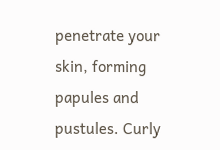penetrate your skin, forming papules and pustules. Curly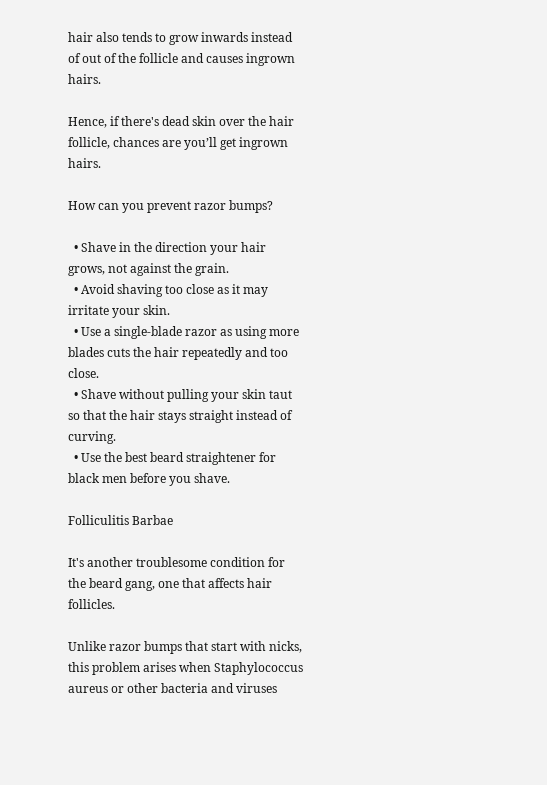hair also tends to grow inwards instead of out of the follicle and causes ingrown hairs.

Hence, if there's dead skin over the hair follicle, chances are you’ll get ingrown hairs.

How can you prevent razor bumps?

  • Shave in the direction your hair grows, not against the grain.
  • Avoid shaving too close as it may irritate your skin.
  • Use a single-blade razor as using more blades cuts the hair repeatedly and too close.
  • Shave without pulling your skin taut so that the hair stays straight instead of curving.
  • Use the best beard straightener for black men before you shave.

Folliculitis Barbae

It's another troublesome condition for the beard gang, one that affects hair follicles.

Unlike razor bumps that start with nicks, this problem arises when Staphylococcus aureus or other bacteria and viruses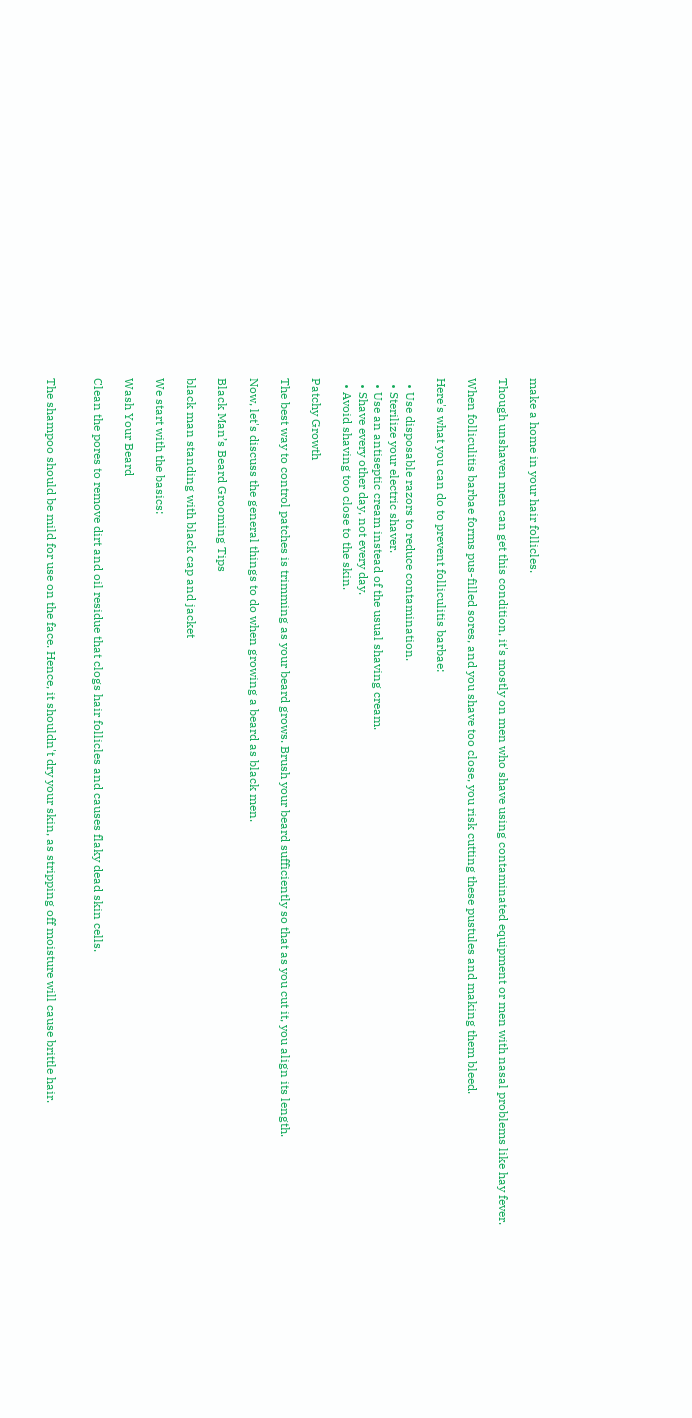make a home in your hair follicles.

Though unshaven men can get this condition, it's mostly on men who shave using contaminated equipment or men with nasal problems like hay fever.

When folliculitis barbae forms pus-filled sores, and you shave too close, you risk cutting these pustules and making them bleed.

Here's what you can do to prevent folliculitis barbae:

  • Use disposable razors to reduce contamination.
  • Sterilize your electric shaver.
  • Use an antiseptic cream instead of the usual shaving cream.
  • Shave every other day, not every day.
  • Avoid shaving too close to the skin.

Patchy Growth

The best way to control patches is trimming as your beard grows. Brush your beard sufficiently so that as you cut it, you align its length.

Now, let's discuss the general things to do when growing a beard as black men.

Black Man’s Beard Grooming Tips

black man standing with black cap and jacket

We start with the basics:

Wash Your Beard

Clean the pores to remove dirt and oil residue that clogs hair follicles and causes flaky dead skin cells.


The shampoo should be mild for use on the face. Hence, it shouldn't dry your skin, as stripping off moisture will cause brittle hair.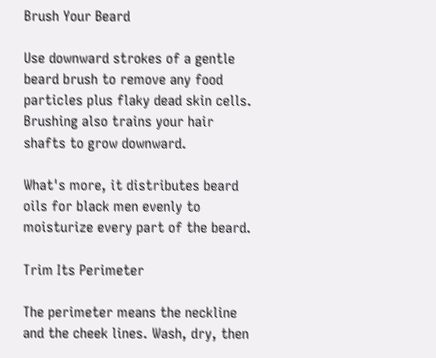Brush Your Beard

Use downward strokes of a gentle beard brush to remove any food particles plus flaky dead skin cells. Brushing also trains your hair shafts to grow downward.

What's more, it distributes beard oils for black men evenly to moisturize every part of the beard.

Trim Its Perimeter

The perimeter means the neckline and the cheek lines. Wash, dry, then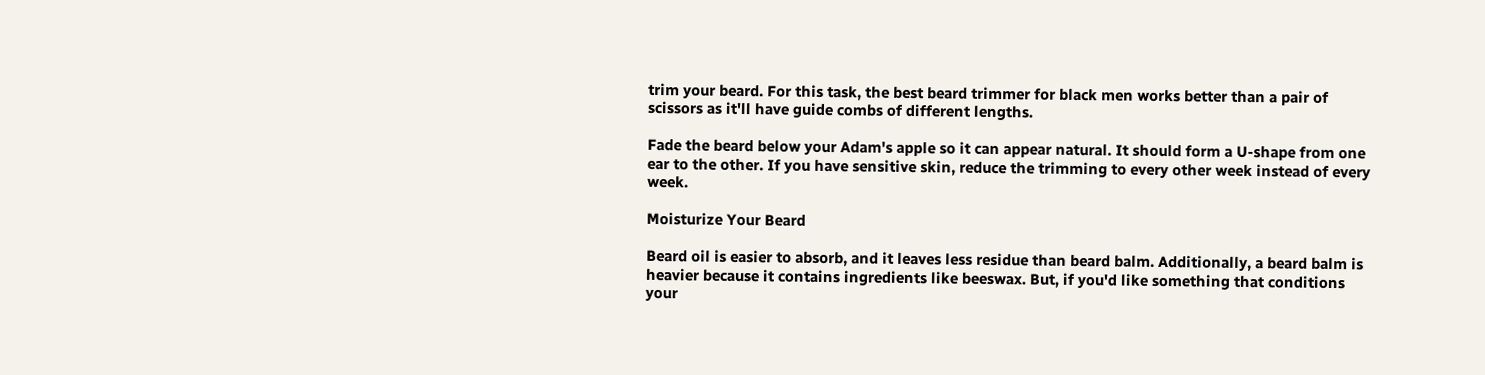trim your beard. For this task, the best beard trimmer for black men works better than a pair of scissors as it'll have guide combs of different lengths.

Fade the beard below your Adam's apple so it can appear natural. It should form a U-shape from one ear to the other. If you have sensitive skin, reduce the trimming to every other week instead of every week.

Moisturize Your Beard

Beard oil is easier to absorb, and it leaves less residue than beard balm. Additionally, a beard balm is heavier because it contains ingredients like beeswax. But, if you'd like something that conditions your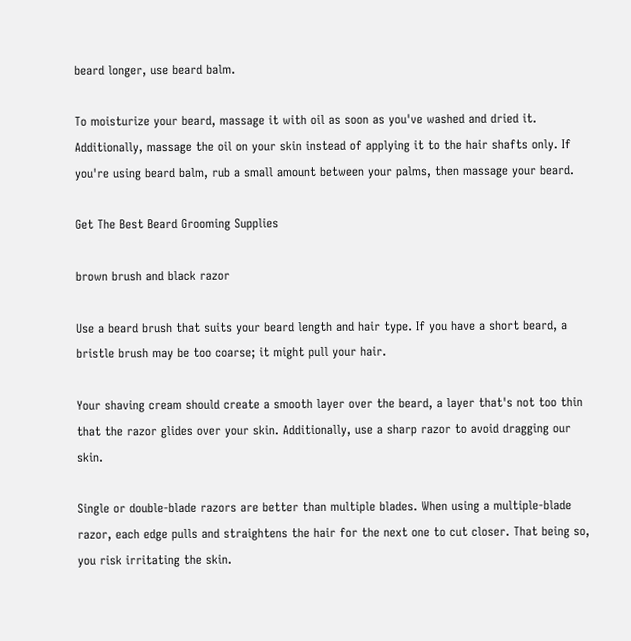beard longer, use beard balm.

To moisturize your beard, massage it with oil as soon as you've washed and dried it. Additionally, massage the oil on your skin instead of applying it to the hair shafts only. If you're using beard balm, rub a small amount between your palms, then massage your beard.

Get The Best Beard Grooming Supplies

brown brush and black razor

Use a beard brush that suits your beard length and hair type. If you have a short beard, a bristle brush may be too coarse; it might pull your hair.

Your shaving cream should create a smooth layer over the beard, a layer that's not too thin that the razor glides over your skin. Additionally, use a sharp razor to avoid dragging our skin.

Single or double-blade razors are better than multiple blades. When using a multiple-blade razor, each edge pulls and straightens the hair for the next one to cut closer. That being so, you risk irritating the skin.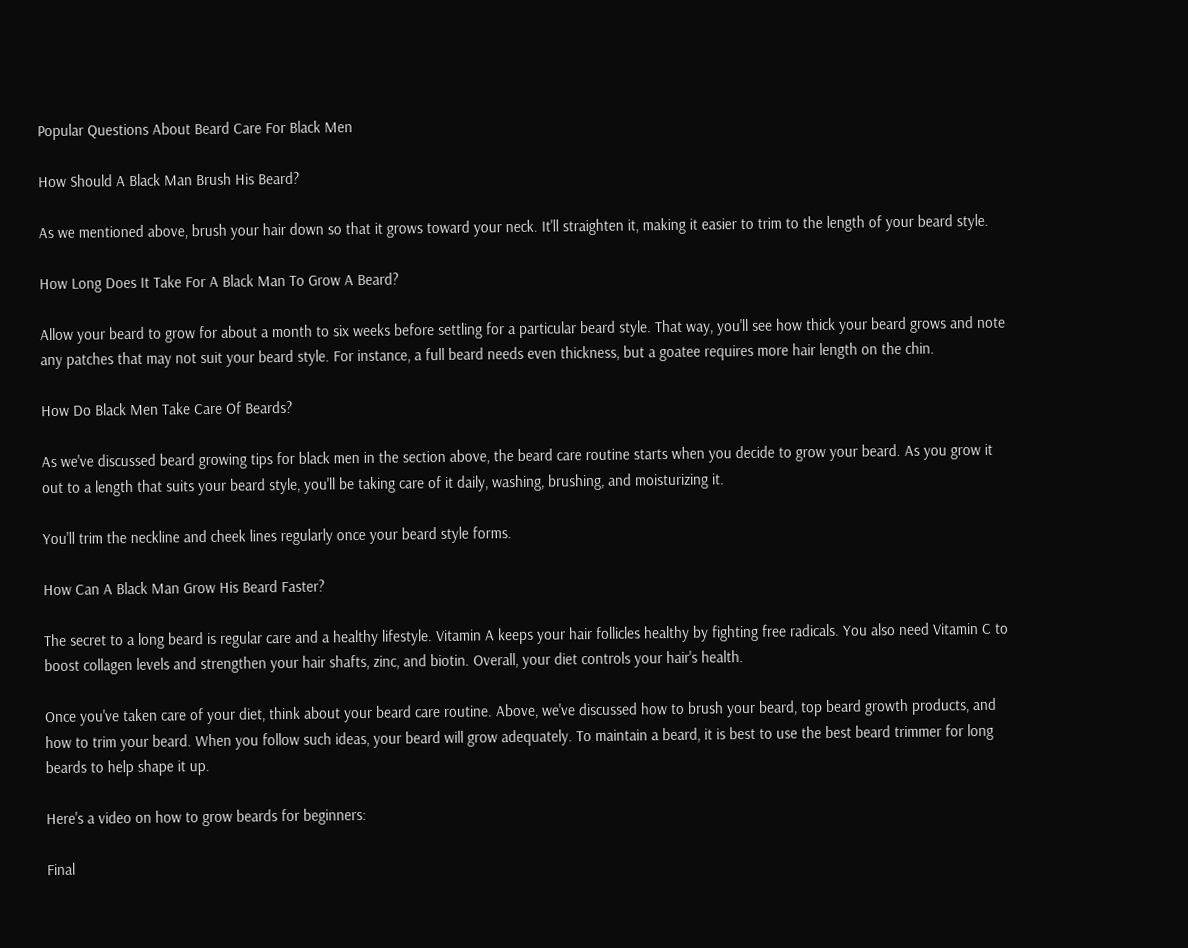Popular Questions About Beard Care For Black Men

How Should A Black Man Brush His Beard?

As we mentioned above, brush your hair down so that it grows toward your neck. It'll straighten it, making it easier to trim to the length of your beard style.

How Long Does It Take For A Black Man To Grow A Beard?

Allow your beard to grow for about a month to six weeks before settling for a particular beard style. That way, you'll see how thick your beard grows and note any patches that may not suit your beard style. For instance, a full beard needs even thickness, but a goatee requires more hair length on the chin.

How Do Black Men Take Care Of Beards?

As we've discussed beard growing tips for black men in the section above, the beard care routine starts when you decide to grow your beard. As you grow it out to a length that suits your beard style, you'll be taking care of it daily, washing, brushing, and moisturizing it.

You'll trim the neckline and cheek lines regularly once your beard style forms.

How Can A Black Man Grow His Beard Faster?

The secret to a long beard is regular care and a healthy lifestyle. Vitamin A keeps your hair follicles healthy by fighting free radicals. You also need Vitamin C to boost collagen levels and strengthen your hair shafts, zinc, and biotin. Overall, your diet controls your hair's health.

Once you've taken care of your diet, think about your beard care routine. Above, we've discussed how to brush your beard, top beard growth products, and how to trim your beard. When you follow such ideas, your beard will grow adequately. To maintain a beard, it is best to use the best beard trimmer for long beards to help shape it up.

Here's a video on how to grow beards for beginners:

Final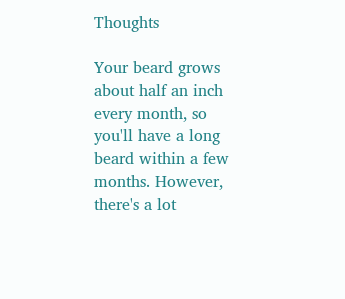Thoughts

Your beard grows about half an inch every month, so you'll have a long beard within a few months. However, there's a lot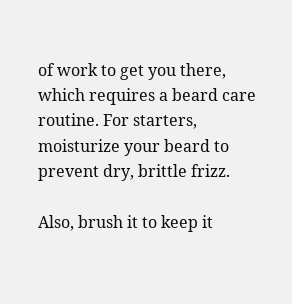of work to get you there, which requires a beard care routine. For starters, moisturize your beard to prevent dry, brittle frizz.

Also, brush it to keep it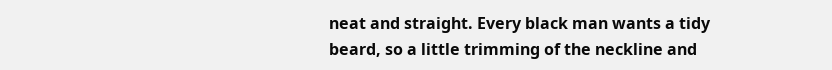neat and straight. Every black man wants a tidy beard, so a little trimming of the neckline and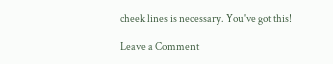cheek lines is necessary. You've got this!

Leave a Comment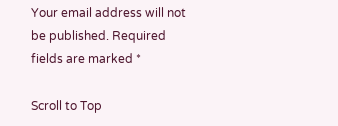Your email address will not be published. Required fields are marked *

Scroll to Top